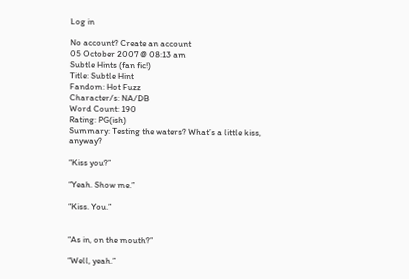Log in

No account? Create an account
05 October 2007 @ 08:13 am
Subtle Hints (fan fic!)
Title: Subtle Hint
Fandom: Hot Fuzz
Character/s: NA/DB
Word Count: 190
Rating: PG(ish)
Summary: Testing the waters? What’s a little kiss, anyway?

“Kiss you?”

“Yeah. Show me.”

“Kiss. You.”


“As in, on the mouth?”

“Well, yeah.”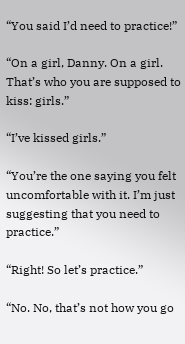“You said I’d need to practice!”

“On a girl, Danny. On a girl. That’s who you are supposed to kiss: girls.”

“I’ve kissed girls.”

“You’re the one saying you felt uncomfortable with it. I’m just suggesting that you need to practice.”

“Right! So let’s practice.”

“No. No, that’s not how you go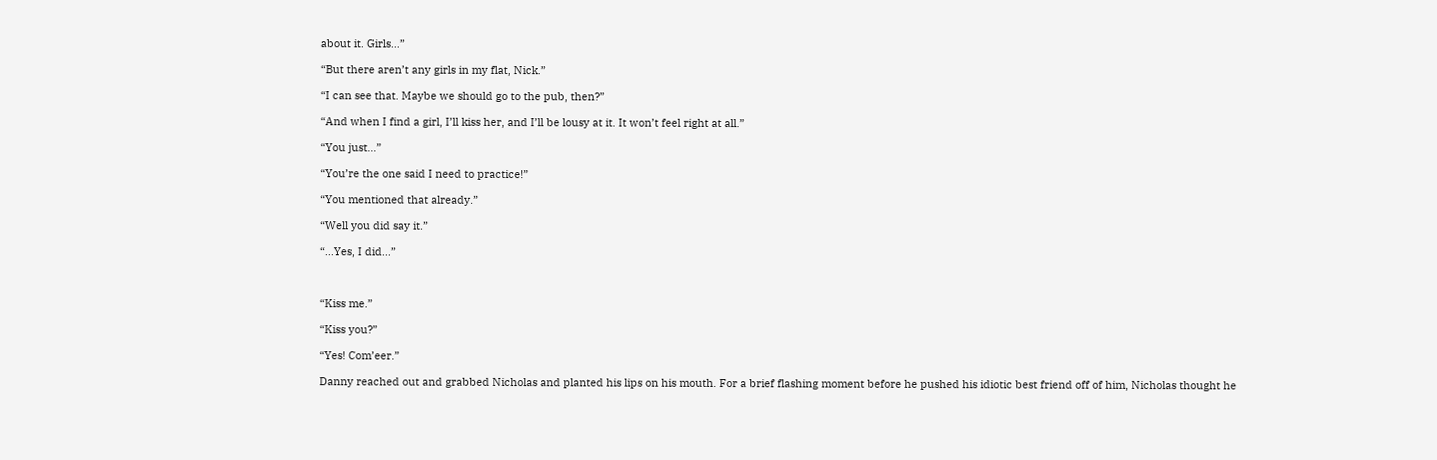about it. Girls…”

“But there aren’t any girls in my flat, Nick.”

“I can see that. Maybe we should go to the pub, then?”

“And when I find a girl, I’ll kiss her, and I’ll be lousy at it. It won’t feel right at all.”

“You just…”

“You’re the one said I need to practice!”

“You mentioned that already.”

“Well you did say it.”

“...Yes, I did...”



“Kiss me.”

“Kiss you?”

“Yes! Com’eer.”

Danny reached out and grabbed Nicholas and planted his lips on his mouth. For a brief flashing moment before he pushed his idiotic best friend off of him, Nicholas thought he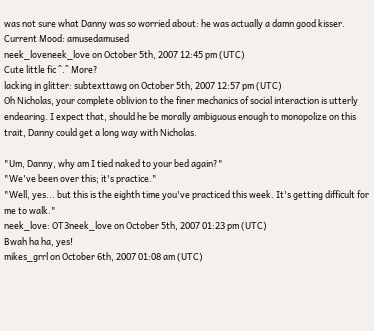was not sure what Danny was so worried about: he was actually a damn good kisser.
Current Mood: amusedamused
neek_loveneek_love on October 5th, 2007 12:45 pm (UTC)
Cute little fic ^.^ More?
lacking in glitter: subtexttawg on October 5th, 2007 12:57 pm (UTC)
Oh Nicholas, your complete oblivion to the finer mechanics of social interaction is utterly endearing. I expect that, should he be morally ambiguous enough to monopolize on this trait, Danny could get a long way with Nicholas.

"Um, Danny, why am I tied naked to your bed again?"
"We've been over this; it's practice."
"Well, yes... but this is the eighth time you've practiced this week. It's getting difficult for me to walk."
neek_love: OT3neek_love on October 5th, 2007 01:23 pm (UTC)
Bwah ha ha, yes!
mikes_grrl on October 6th, 2007 01:08 am (UTC)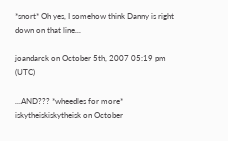*snort* Oh yes, I somehow think Danny is right down on that line...

joandarck on October 5th, 2007 05:19 pm (UTC)

...AND??? *wheedles for more*
iskytheiskiskytheisk on October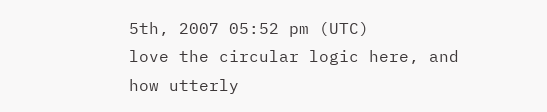5th, 2007 05:52 pm (UTC)
love the circular logic here, and how utterly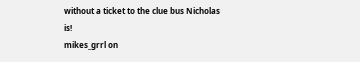without a ticket to the clue bus Nicholas is!
mikes_grrl on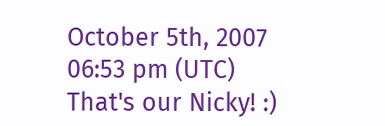October 5th, 2007 06:53 pm (UTC)
That's our Nicky! :)